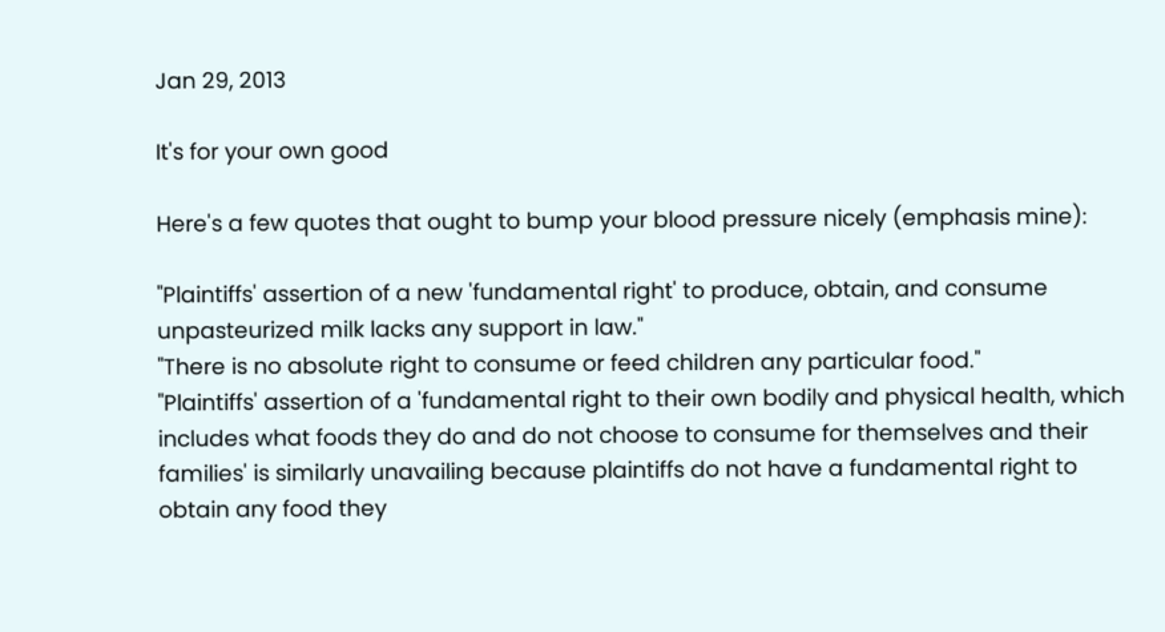Jan 29, 2013

It's for your own good

Here's a few quotes that ought to bump your blood pressure nicely (emphasis mine):

"Plaintiffs' assertion of a new 'fundamental right' to produce, obtain, and consume unpasteurized milk lacks any support in law."
"There is no absolute right to consume or feed children any particular food."
"Plaintiffs' assertion of a 'fundamental right to their own bodily and physical health, which includes what foods they do and do not choose to consume for themselves and their families' is similarly unavailing because plaintiffs do not have a fundamental right to obtain any food they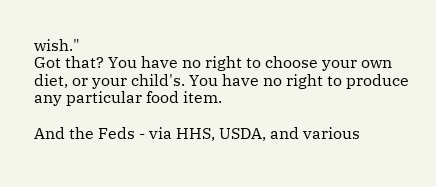wish."
Got that? You have no right to choose your own diet, or your child's. You have no right to produce any particular food item.

And the Feds - via HHS, USDA, and various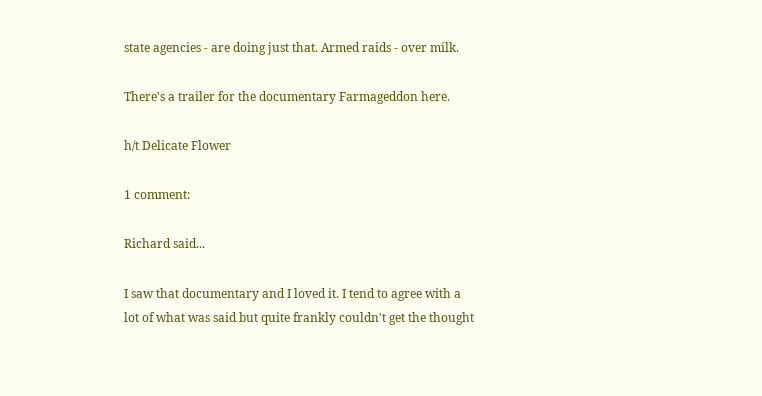state agencies - are doing just that. Armed raids - over milk.

There's a trailer for the documentary Farmageddon here.

h/t Delicate Flower

1 comment:

Richard said...

I saw that documentary and I loved it. I tend to agree with a lot of what was said but quite frankly couldn't get the thought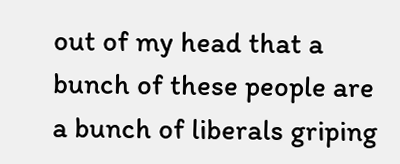out of my head that a bunch of these people are a bunch of liberals griping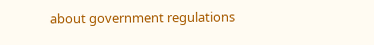about government regulations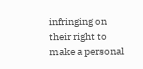infringing on their right to make a personal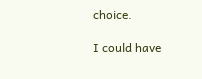choice.

I could have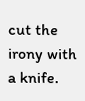cut the irony with a knife.